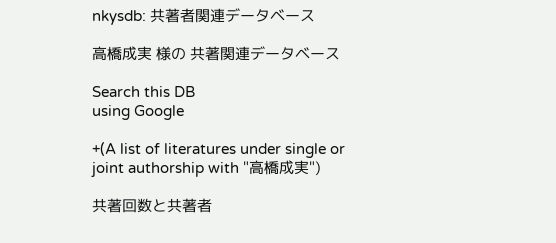nkysdb: 共著者関連データベース

高橋成実 様の 共著関連データベース

Search this DB
using Google

+(A list of literatures under single or joint authorship with "高橋成実")

共著回数と共著者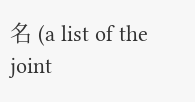名 (a list of the joint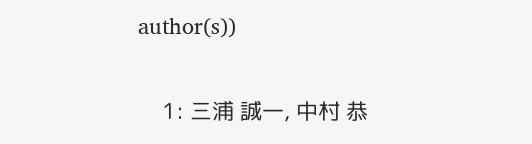author(s))

    1: 三浦 誠一, 中村 恭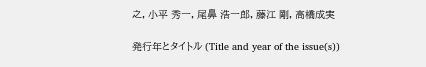之, 小平 秀一, 尾鼻 浩一郎, 藤江 剛, 高橋成実

発行年とタイトル (Title and year of the issue(s))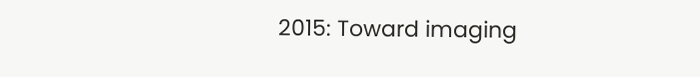2015: Toward imaging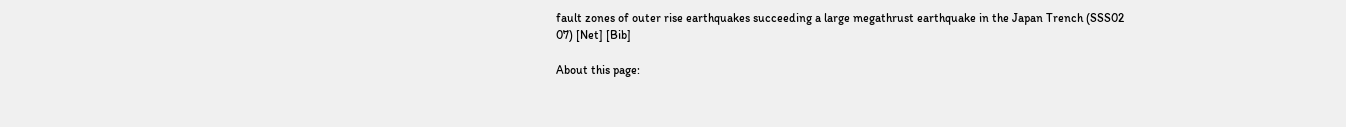fault zones of outer rise earthquakes succeeding a large megathrust earthquake in the Japan Trench (SSS02 07) [Net] [Bib]

About this page: